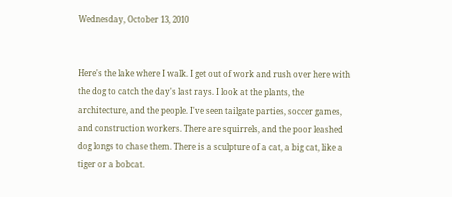Wednesday, October 13, 2010


Here's the lake where I walk. I get out of work and rush over here with the dog to catch the day's last rays. I look at the plants, the architecture, and the people. I've seen tailgate parties, soccer games, and construction workers. There are squirrels, and the poor leashed dog longs to chase them. There is a sculpture of a cat, a big cat, like a tiger or a bobcat.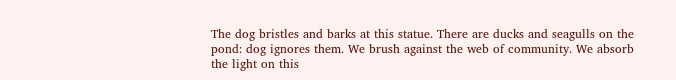The dog bristles and barks at this statue. There are ducks and seagulls on the pond: dog ignores them. We brush against the web of community. We absorb the light on this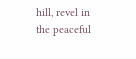hill, revel in the peaceful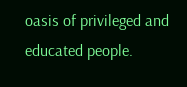oasis of privileged and educated people.